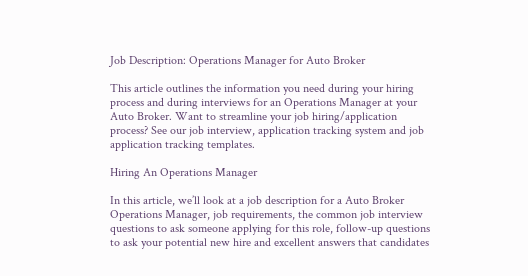Job Description: Operations Manager for Auto Broker

This article outlines the information you need during your hiring process and during interviews for an Operations Manager at your Auto Broker. Want to streamline your job hiring/application process? See our job interview, application tracking system and job application tracking templates.

Hiring An Operations Manager

In this article, we’ll look at a job description for a Auto Broker Operations Manager, job requirements, the common job interview questions to ask someone applying for this role, follow-up questions to ask your potential new hire and excellent answers that candidates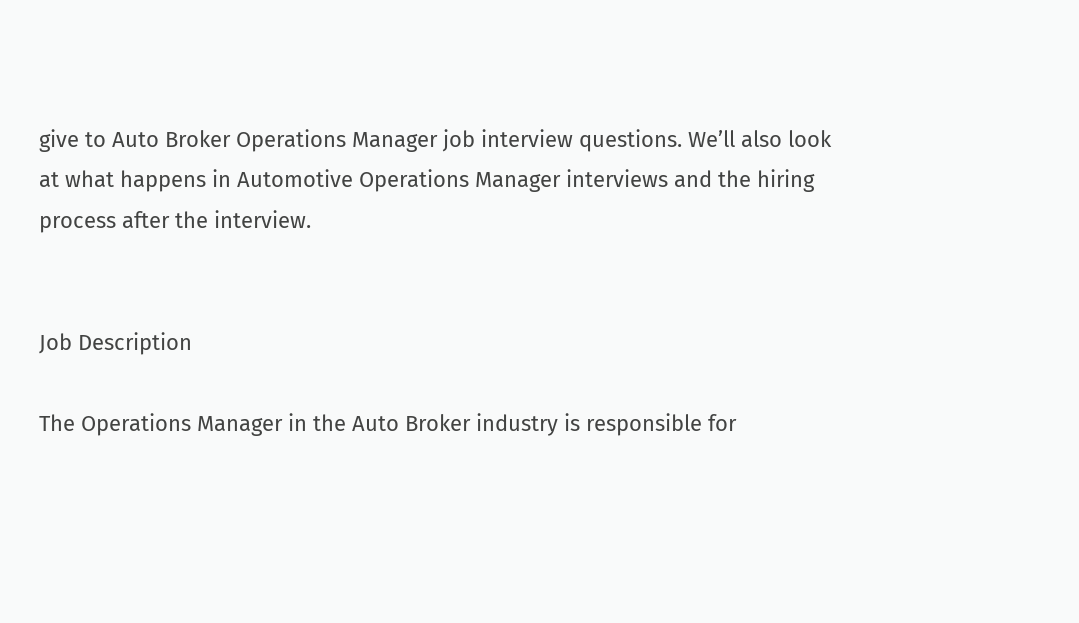give to Auto Broker Operations Manager job interview questions. We’ll also look at what happens in Automotive Operations Manager interviews and the hiring process after the interview.


Job Description

The Operations Manager in the Auto Broker industry is responsible for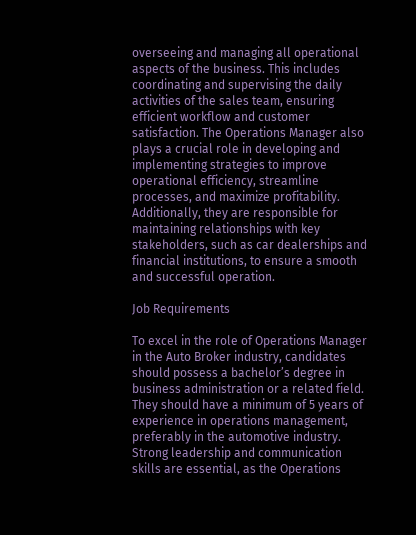overseeing and managing all operational aspects of the business. This includes coordinating and supervising the daily activities of the sales team, ensuring efficient workflow and customer satisfaction. The Operations Manager also plays a crucial role in developing and implementing strategies to improve operational efficiency, streamline processes, and maximize profitability. Additionally, they are responsible for maintaining relationships with key stakeholders, such as car dealerships and financial institutions, to ensure a smooth and successful operation.

Job Requirements

To excel in the role of Operations Manager in the Auto Broker industry, candidates should possess a bachelor’s degree in business administration or a related field. They should have a minimum of 5 years of experience in operations management, preferably in the automotive industry. Strong leadership and communication skills are essential, as the Operations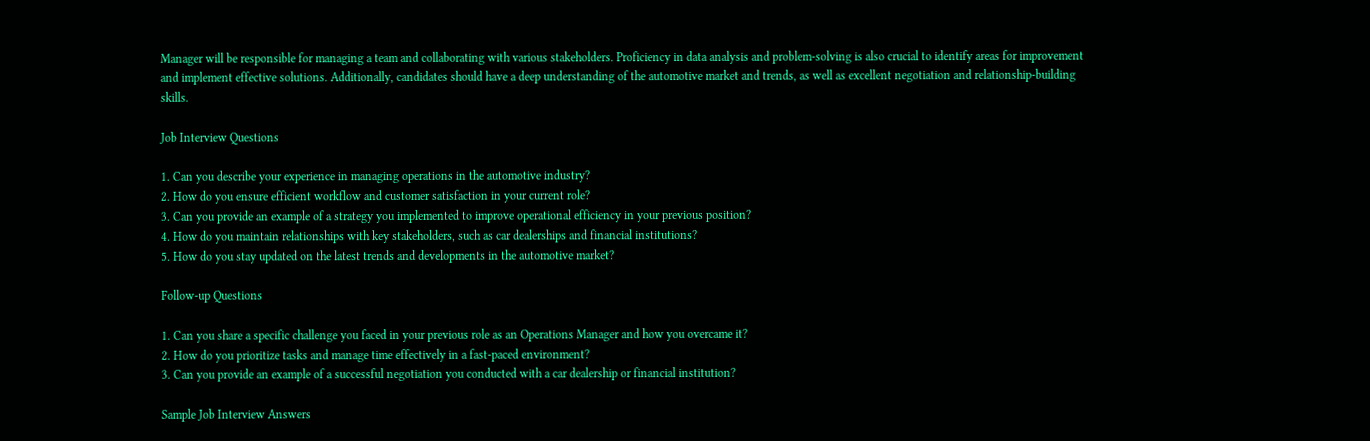Manager will be responsible for managing a team and collaborating with various stakeholders. Proficiency in data analysis and problem-solving is also crucial to identify areas for improvement and implement effective solutions. Additionally, candidates should have a deep understanding of the automotive market and trends, as well as excellent negotiation and relationship-building skills.

Job Interview Questions

1. Can you describe your experience in managing operations in the automotive industry?
2. How do you ensure efficient workflow and customer satisfaction in your current role?
3. Can you provide an example of a strategy you implemented to improve operational efficiency in your previous position?
4. How do you maintain relationships with key stakeholders, such as car dealerships and financial institutions?
5. How do you stay updated on the latest trends and developments in the automotive market?

Follow-up Questions

1. Can you share a specific challenge you faced in your previous role as an Operations Manager and how you overcame it?
2. How do you prioritize tasks and manage time effectively in a fast-paced environment?
3. Can you provide an example of a successful negotiation you conducted with a car dealership or financial institution?

Sample Job Interview Answers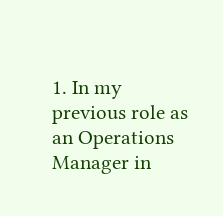1. In my previous role as an Operations Manager in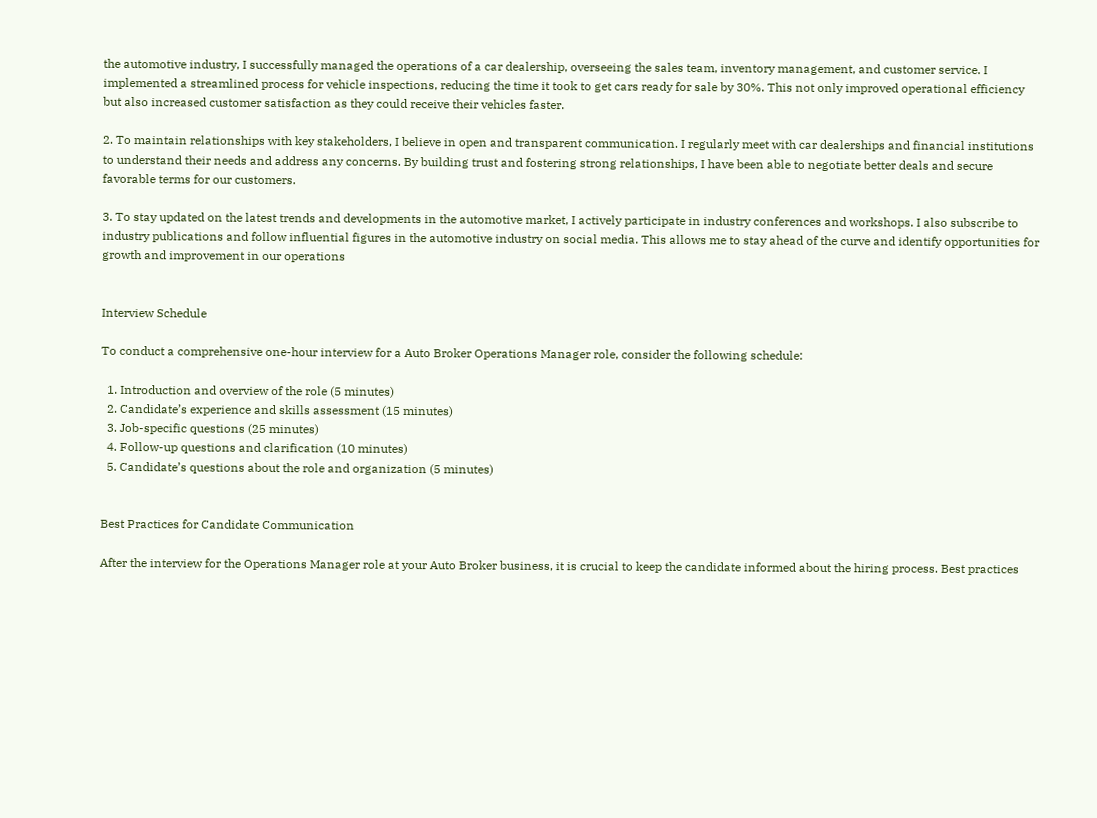the automotive industry, I successfully managed the operations of a car dealership, overseeing the sales team, inventory management, and customer service. I implemented a streamlined process for vehicle inspections, reducing the time it took to get cars ready for sale by 30%. This not only improved operational efficiency but also increased customer satisfaction as they could receive their vehicles faster.

2. To maintain relationships with key stakeholders, I believe in open and transparent communication. I regularly meet with car dealerships and financial institutions to understand their needs and address any concerns. By building trust and fostering strong relationships, I have been able to negotiate better deals and secure favorable terms for our customers.

3. To stay updated on the latest trends and developments in the automotive market, I actively participate in industry conferences and workshops. I also subscribe to industry publications and follow influential figures in the automotive industry on social media. This allows me to stay ahead of the curve and identify opportunities for growth and improvement in our operations


Interview Schedule

To conduct a comprehensive one-hour interview for a Auto Broker Operations Manager role, consider the following schedule:

  1. Introduction and overview of the role (5 minutes)
  2. Candidate’s experience and skills assessment (15 minutes)
  3. Job-specific questions (25 minutes)
  4. Follow-up questions and clarification (10 minutes)
  5. Candidate’s questions about the role and organization (5 minutes)


Best Practices for Candidate Communication

After the interview for the Operations Manager role at your Auto Broker business, it is crucial to keep the candidate informed about the hiring process. Best practices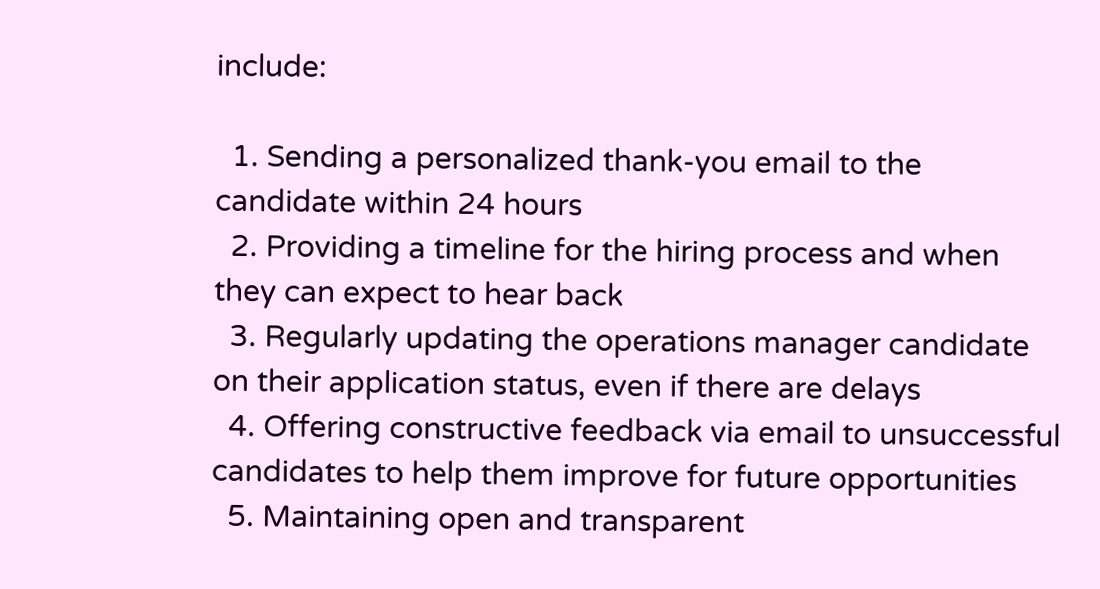include:

  1. Sending a personalized thank-you email to the candidate within 24 hours
  2. Providing a timeline for the hiring process and when they can expect to hear back
  3. Regularly updating the operations manager candidate on their application status, even if there are delays
  4. Offering constructive feedback via email to unsuccessful candidates to help them improve for future opportunities
  5. Maintaining open and transparent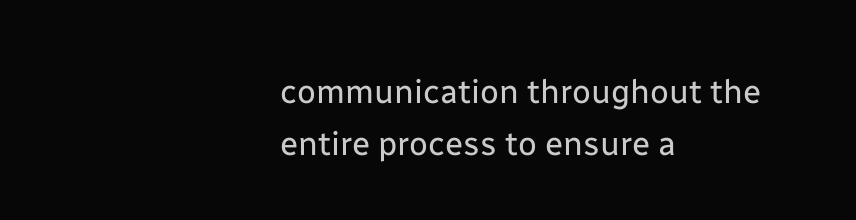communication throughout the entire process to ensure a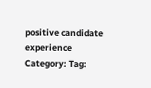positive candidate experience
Category: Tag: